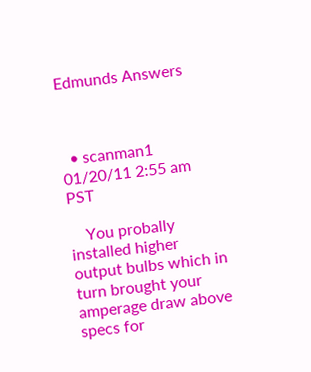Edmunds Answers



  • scanman1 01/20/11 2:55 am PST

    You probally installed higher output bulbs which in turn brought your amperage draw above specs for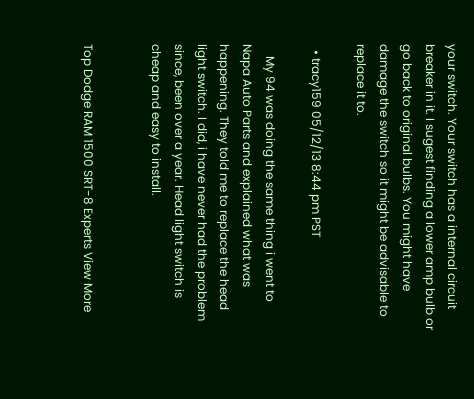your switch. Your switch has a internal circuit breaker in it. I sugest finding a lower amp bulb or go back to original bulbs. You might have damage the switch so it might be advisable to replace it to.

  • tracy159 05/12/13 8:44 pm PST

    My 94 was doing the same thing i went to Napa Auto Parts and explained what was happening. They told me to replace the head light switch. I did, i have never had the problem since, been over a year. Head light switch is cheap and easy to install.


Top Dodge RAM 1500 SRT-8 Experts View More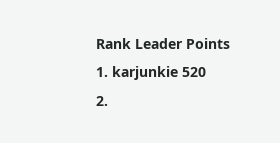Rank Leader Points
1. karjunkie 520
2.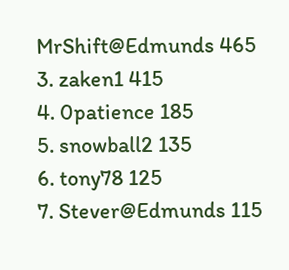MrShift@Edmunds 465
3. zaken1 415
4. 0patience 185
5. snowball2 135
6. tony78 125
7. Stever@Edmunds 115